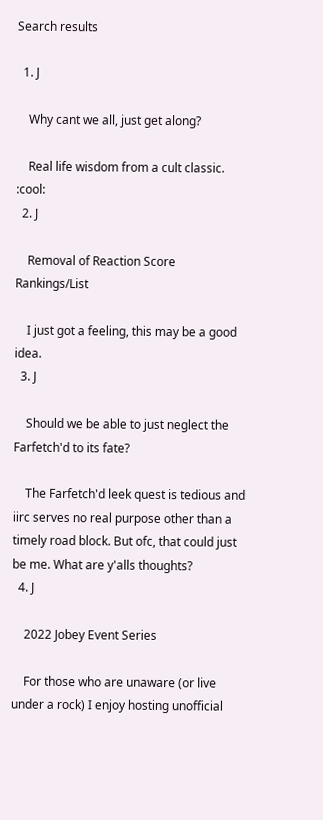Search results

  1. J

    Why cant we all, just get along?

    Real life wisdom from a cult classic. :cool:
  2. J

    Removal of Reaction Score Rankings/List

    I just got a feeling, this may be a good idea.
  3. J

    Should we be able to just neglect the Farfetch'd to its fate?

    The Farfetch'd leek quest is tedious and iirc serves no real purpose other than a timely road block. But ofc, that could just be me. What are y'alls thoughts?
  4. J

    2022 Jobey Event Series

    For those who are unaware (or live under a rock) I enjoy hosting unofficial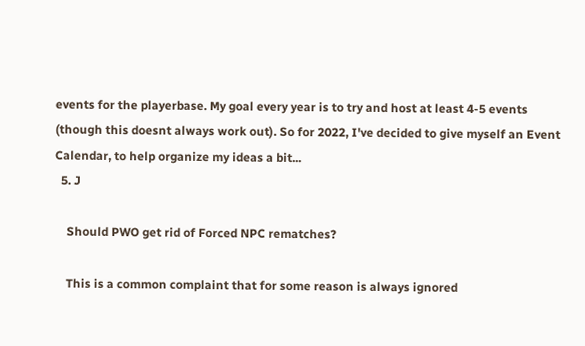events for the playerbase. My goal every year is to try and host at least 4-5 events (though this doesnt always work out). So for 2022, I've decided to give myself an Event Calendar, to help organize my ideas a bit...
  5. J

    Should PWO get rid of Forced NPC rematches?

    This is a common complaint that for some reason is always ignored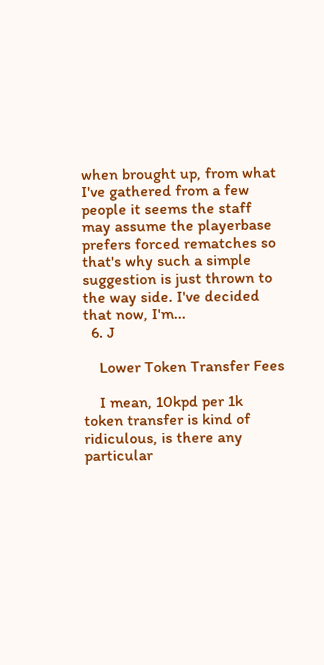when brought up, from what I've gathered from a few people it seems the staff may assume the playerbase prefers forced rematches so that's why such a simple suggestion is just thrown to the way side. I've decided that now, I'm...
  6. J

    Lower Token Transfer Fees

    I mean, 10kpd per 1k token transfer is kind of ridiculous, is there any particular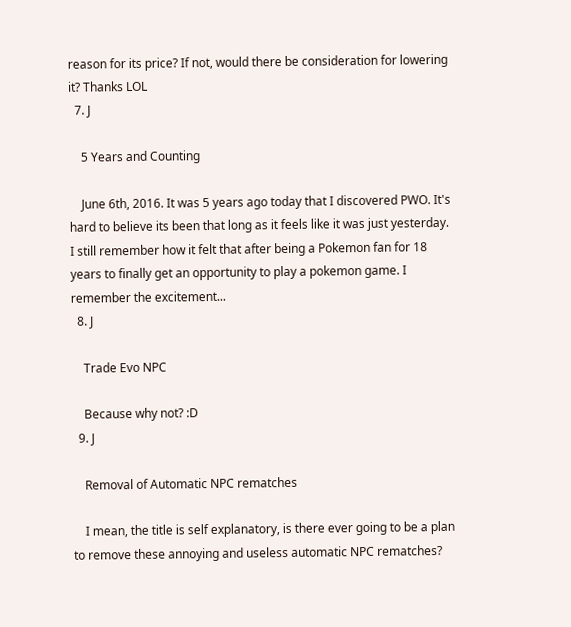reason for its price? If not, would there be consideration for lowering it? Thanks LOL
  7. J

    5 Years and Counting

    June 6th, 2016. It was 5 years ago today that I discovered PWO. It's hard to believe its been that long as it feels like it was just yesterday. I still remember how it felt that after being a Pokemon fan for 18 years to finally get an opportunity to play a pokemon game. I remember the excitement...
  8. J

    Trade Evo NPC

    Because why not? :D
  9. J

    Removal of Automatic NPC rematches

    I mean, the title is self explanatory, is there ever going to be a plan to remove these annoying and useless automatic NPC rematches?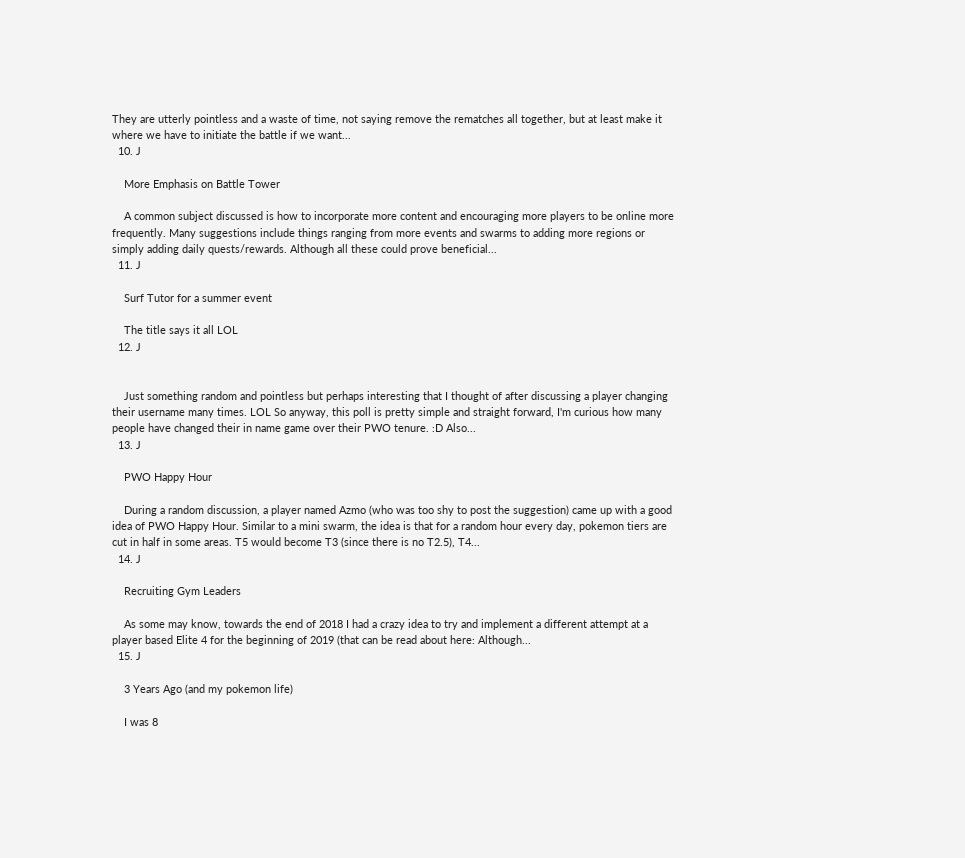They are utterly pointless and a waste of time, not saying remove the rematches all together, but at least make it where we have to initiate the battle if we want...
  10. J

    More Emphasis on Battle Tower

    A common subject discussed is how to incorporate more content and encouraging more players to be online more frequently. Many suggestions include things ranging from more events and swarms to adding more regions or simply adding daily quests/rewards. Although all these could prove beneficial...
  11. J

    Surf Tutor for a summer event

    The title says it all LOL
  12. J


    Just something random and pointless but perhaps interesting that I thought of after discussing a player changing their username many times. LOL So anyway, this poll is pretty simple and straight forward, I'm curious how many people have changed their in name game over their PWO tenure. :D Also...
  13. J

    PWO Happy Hour

    During a random discussion, a player named Azmo (who was too shy to post the suggestion) came up with a good idea of PWO Happy Hour. Similar to a mini swarm, the idea is that for a random hour every day, pokemon tiers are cut in half in some areas. T5 would become T3 (since there is no T2.5), T4...
  14. J

    Recruiting Gym Leaders

    As some may know, towards the end of 2018 I had a crazy idea to try and implement a different attempt at a player based Elite 4 for the beginning of 2019 (that can be read about here: Although...
  15. J

    3 Years Ago (and my pokemon life)

    I was 8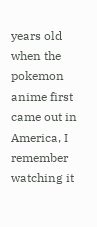years old when the pokemon anime first came out in America, I remember watching it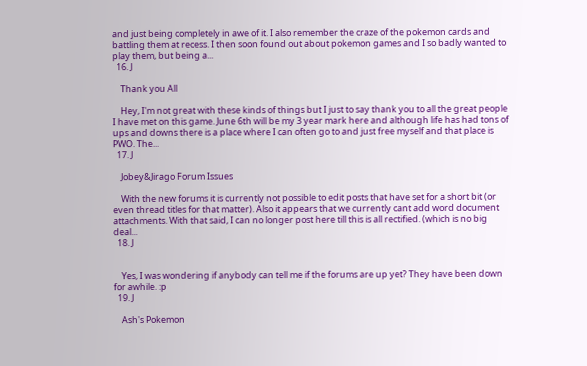and just being completely in awe of it. I also remember the craze of the pokemon cards and battling them at recess. I then soon found out about pokemon games and I so badly wanted to play them, but being a...
  16. J

    Thank you All

    Hey, I'm not great with these kinds of things but I just to say thank you to all the great people I have met on this game. June 6th will be my 3 year mark here and although life has had tons of ups and downs there is a place where I can often go to and just free myself and that place is PWO. The...
  17. J

    Jobey&Jirago Forum Issues

    With the new forums it is currently not possible to edit posts that have set for a short bit (or even thread titles for that matter). Also it appears that we currently cant add word document attachments. With that said, I can no longer post here till this is all rectified. (which is no big deal...
  18. J


    Yes, I was wondering if anybody can tell me if the forums are up yet? They have been down for awhile. :p
  19. J

    Ash's Pokemon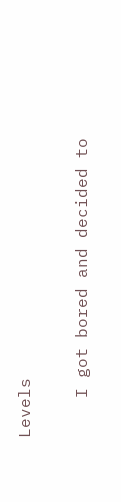Levels

    I got bored and decided to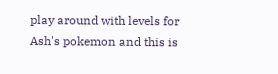play around with levels for Ash's pokemon and this is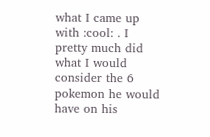what I came up with :cool: . I pretty much did what I would consider the 6 pokemon he would have on his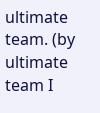ultimate team. (by ultimate team I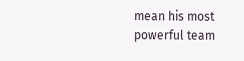mean his most powerful team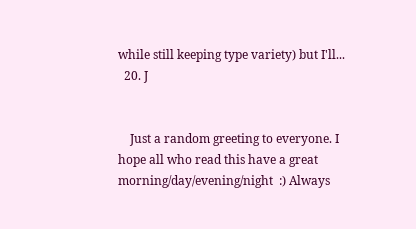while still keeping type variety) but I'll...
  20. J


    Just a random greeting to everyone. I hope all who read this have a great morning/day/evening/night  :) Always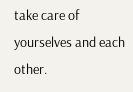take care of yourselves and each other.